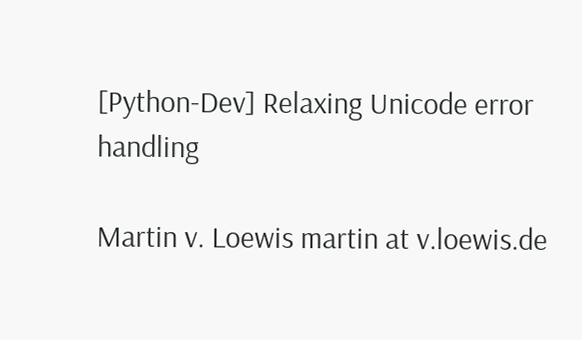[Python-Dev] Relaxing Unicode error handling

Martin v. Loewis martin at v.loewis.de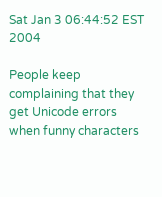Sat Jan 3 06:44:52 EST 2004

People keep complaining that they get Unicode errors
when funny characters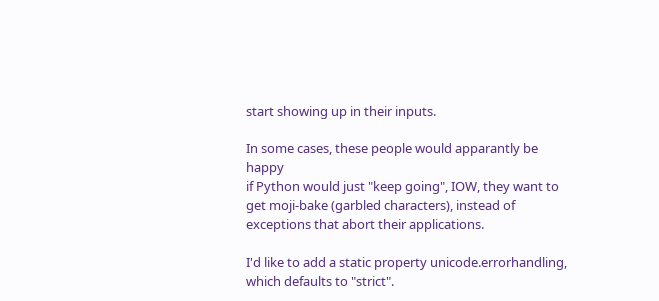start showing up in their inputs.

In some cases, these people would apparantly be happy
if Python would just "keep going", IOW, they want to
get moji-bake (garbled characters), instead of
exceptions that abort their applications.

I'd like to add a static property unicode.errorhandling,
which defaults to "strict".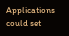Applications could set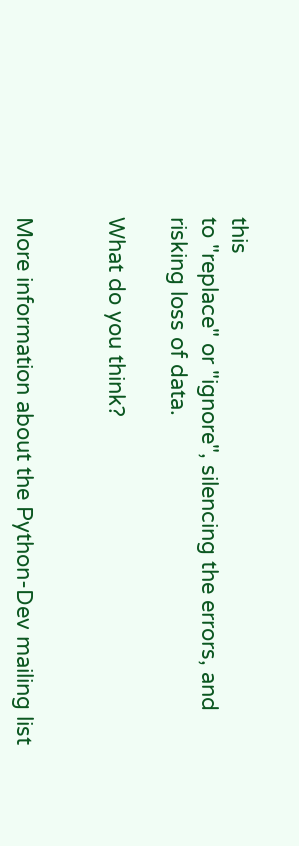this
to "replace" or "ignore", silencing the errors, and
risking loss of data.

What do you think?


More information about the Python-Dev mailing list